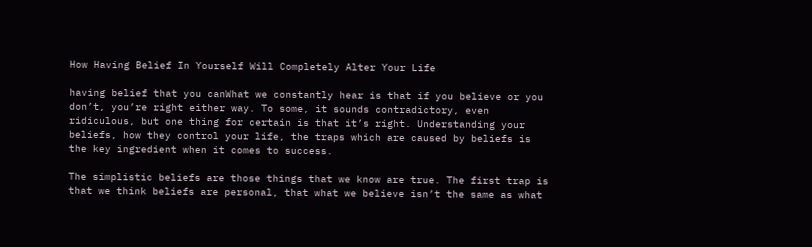How Having Belief In Yourself Will Completely Alter Your Life

having belief that you canWhat we constantly hear is that if you believe or you don’t, you’re right either way. To some, it sounds contradictory, even ridiculous, but one thing for certain is that it’s right. Understanding your beliefs, how they control your life, the traps which are caused by beliefs is the key ingredient when it comes to success.

The simplistic beliefs are those things that we know are true. The first trap is that we think beliefs are personal, that what we believe isn’t the same as what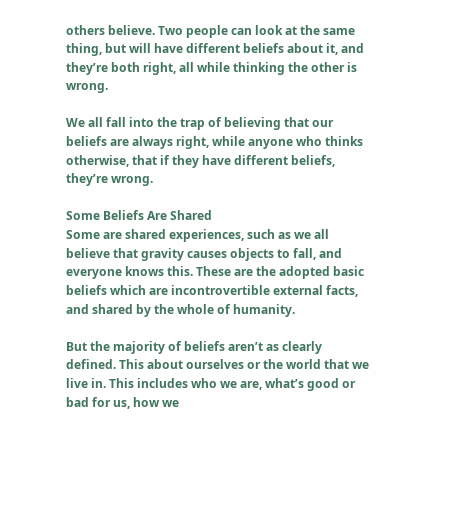others believe. Two people can look at the same thing, but will have different beliefs about it, and they’re both right, all while thinking the other is wrong.

We all fall into the trap of believing that our beliefs are always right, while anyone who thinks otherwise, that if they have different beliefs, they’re wrong.

Some Beliefs Are Shared
Some are shared experiences, such as we all believe that gravity causes objects to fall, and everyone knows this. These are the adopted basic beliefs which are incontrovertible external facts, and shared by the whole of humanity.

But the majority of beliefs aren’t as clearly defined. This about ourselves or the world that we live in. This includes who we are, what’s good or bad for us, how we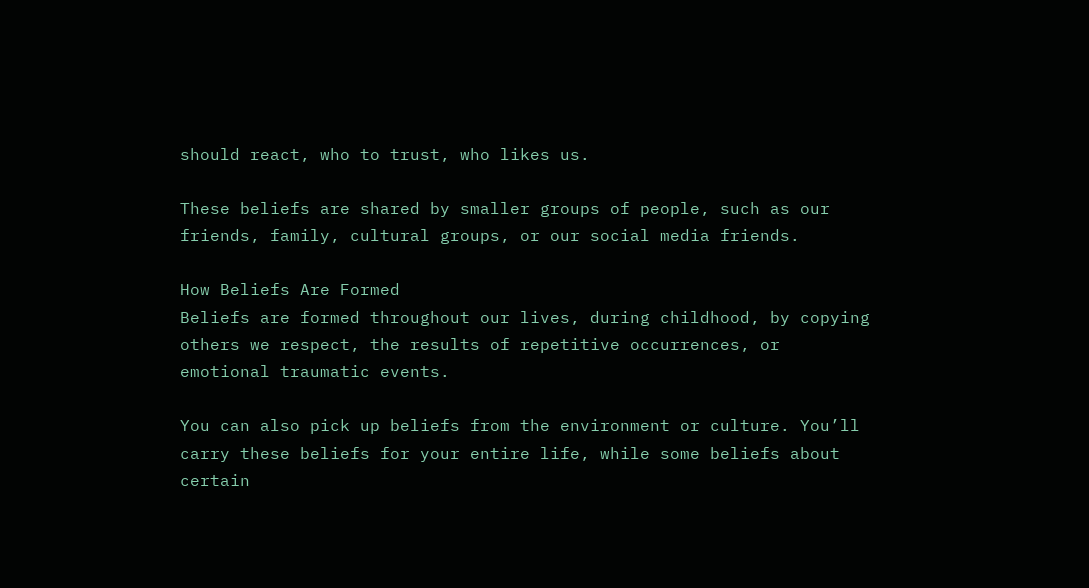should react, who to trust, who likes us.

These beliefs are shared by smaller groups of people, such as our friends, family, cultural groups, or our social media friends.

How Beliefs Are Formed
Beliefs are formed throughout our lives, during childhood, by copying others we respect, the results of repetitive occurrences, or emotional traumatic events.

You can also pick up beliefs from the environment or culture. You’ll carry these beliefs for your entire life, while some beliefs about certain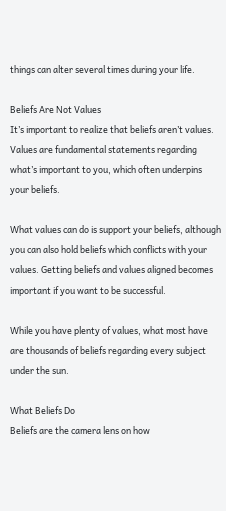things can alter several times during your life.

Beliefs Are Not Values
It’s important to realize that beliefs aren’t values. Values are fundamental statements regarding what’s important to you, which often underpins your beliefs.

What values can do is support your beliefs, although you can also hold beliefs which conflicts with your values. Getting beliefs and values aligned becomes important if you want to be successful.

While you have plenty of values, what most have are thousands of beliefs regarding every subject under the sun.

What Beliefs Do
Beliefs are the camera lens on how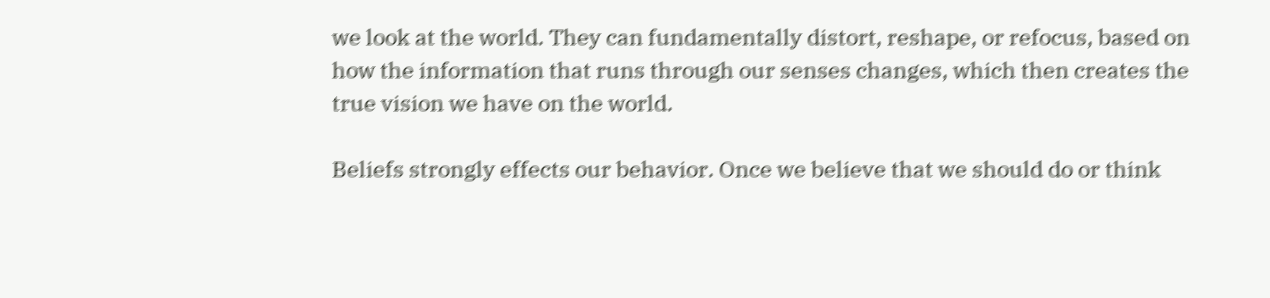we look at the world. They can fundamentally distort, reshape, or refocus, based on how the information that runs through our senses changes, which then creates the true vision we have on the world.

Beliefs strongly effects our behavior. Once we believe that we should do or think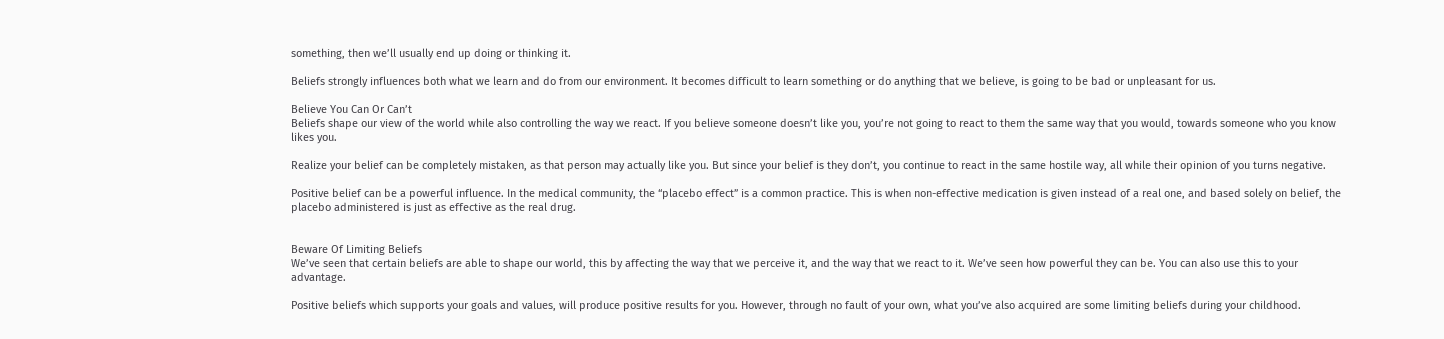something, then we’ll usually end up doing or thinking it.

Beliefs strongly influences both what we learn and do from our environment. It becomes difficult to learn something or do anything that we believe, is going to be bad or unpleasant for us.

Believe You Can Or Can’t
Beliefs shape our view of the world while also controlling the way we react. If you believe someone doesn’t like you, you’re not going to react to them the same way that you would, towards someone who you know likes you.

Realize your belief can be completely mistaken, as that person may actually like you. But since your belief is they don’t, you continue to react in the same hostile way, all while their opinion of you turns negative.

Positive belief can be a powerful influence. In the medical community, the “placebo effect” is a common practice. This is when non-effective medication is given instead of a real one, and based solely on belief, the placebo administered is just as effective as the real drug.


Beware Of Limiting Beliefs
We’ve seen that certain beliefs are able to shape our world, this by affecting the way that we perceive it, and the way that we react to it. We’ve seen how powerful they can be. You can also use this to your advantage.

Positive beliefs which supports your goals and values, will produce positive results for you. However, through no fault of your own, what you’ve also acquired are some limiting beliefs during your childhood.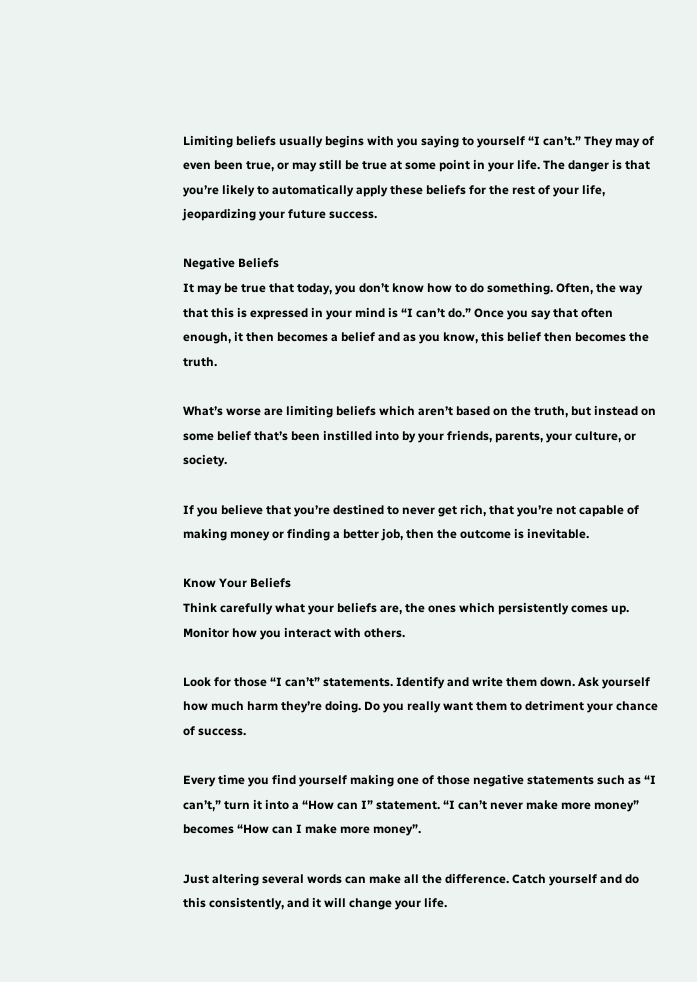Limiting beliefs usually begins with you saying to yourself “I can’t.” They may of even been true, or may still be true at some point in your life. The danger is that you’re likely to automatically apply these beliefs for the rest of your life, jeopardizing your future success.

Negative Beliefs
It may be true that today, you don’t know how to do something. Often, the way that this is expressed in your mind is “I can’t do.” Once you say that often enough, it then becomes a belief and as you know, this belief then becomes the truth.

What’s worse are limiting beliefs which aren’t based on the truth, but instead on some belief that’s been instilled into by your friends, parents, your culture, or society.

If you believe that you’re destined to never get rich, that you’re not capable of making money or finding a better job, then the outcome is inevitable.

Know Your Beliefs
Think carefully what your beliefs are, the ones which persistently comes up. Monitor how you interact with others.

Look for those “I can’t” statements. Identify and write them down. Ask yourself how much harm they’re doing. Do you really want them to detriment your chance of success.

Every time you find yourself making one of those negative statements such as “I can’t,” turn it into a “How can I” statement. “I can’t never make more money” becomes “How can I make more money”.

Just altering several words can make all the difference. Catch yourself and do this consistently, and it will change your life.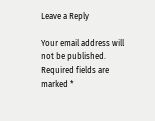Leave a Reply

Your email address will not be published. Required fields are marked *